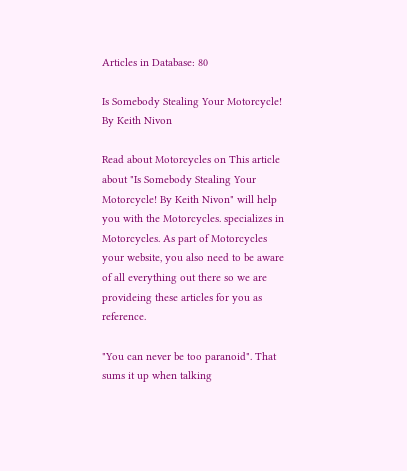Articles in Database: 80

Is Somebody Stealing Your Motorcycle! By Keith Nivon

Read about Motorcycles on This article about "Is Somebody Stealing Your Motorcycle! By Keith Nivon" will help you with the Motorcycles. specializes in Motorcycles. As part of Motorcycles your website, you also need to be aware of all everything out there so we are provideing these articles for you as reference.

"You can never be too paranoid". That sums it up when talking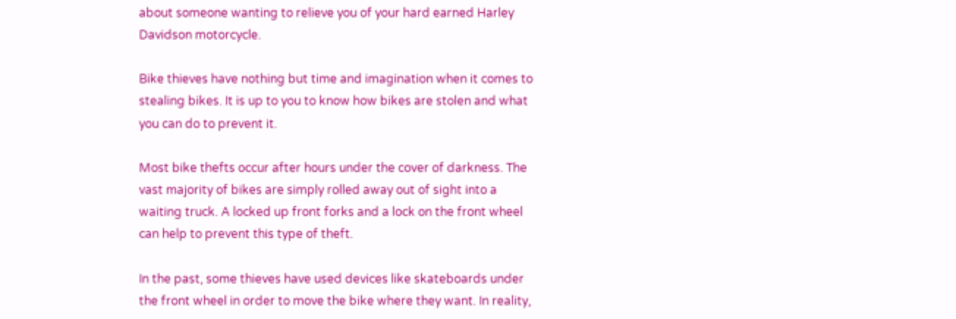about someone wanting to relieve you of your hard earned Harley Davidson motorcycle.

Bike thieves have nothing but time and imagination when it comes to stealing bikes. It is up to you to know how bikes are stolen and what you can do to prevent it.

Most bike thefts occur after hours under the cover of darkness. The vast majority of bikes are simply rolled away out of sight into a waiting truck. A locked up front forks and a lock on the front wheel can help to prevent this type of theft.

In the past, some thieves have used devices like skateboards under the front wheel in order to move the bike where they want. In reality,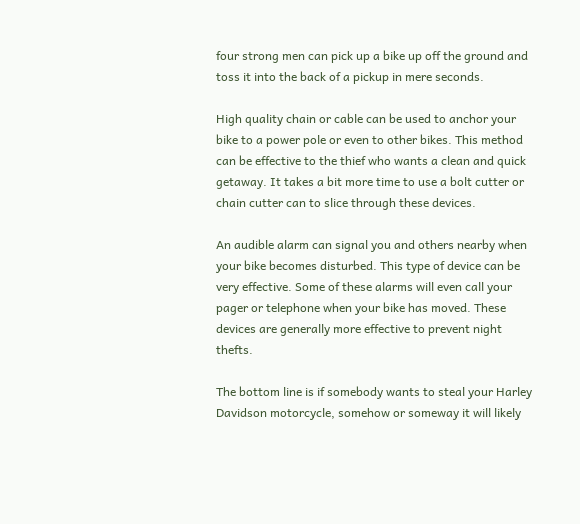four strong men can pick up a bike up off the ground and toss it into the back of a pickup in mere seconds.

High quality chain or cable can be used to anchor your bike to a power pole or even to other bikes. This method can be effective to the thief who wants a clean and quick getaway. It takes a bit more time to use a bolt cutter or chain cutter can to slice through these devices.

An audible alarm can signal you and others nearby when your bike becomes disturbed. This type of device can be very effective. Some of these alarms will even call your pager or telephone when your bike has moved. These devices are generally more effective to prevent night thefts.

The bottom line is if somebody wants to steal your Harley Davidson motorcycle, somehow or someway it will likely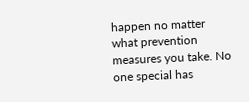happen no matter what prevention measures you take. No one special has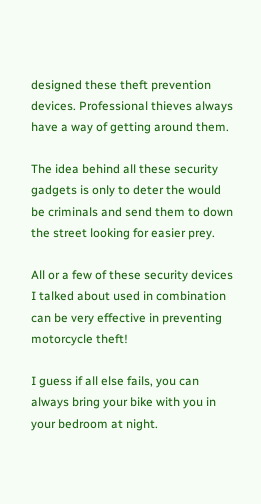designed these theft prevention devices. Professional thieves always have a way of getting around them.

The idea behind all these security gadgets is only to deter the would be criminals and send them to down the street looking for easier prey.

All or a few of these security devices I talked about used in combination can be very effective in preventing motorcycle theft!

I guess if all else fails, you can always bring your bike with you in your bedroom at night.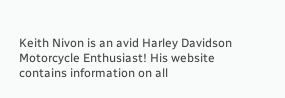Keith Nivon is an avid Harley Davidson Motorcycle Enthusiast! His website contains information on all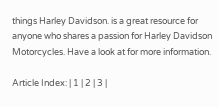things Harley Davidson. is a great resource for anyone who shares a passion for Harley Davidson Motorcycles. Have a look at for more information.

Article Index: | 1 | 2 | 3 |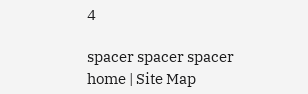4

spacer spacer spacer
home | Site Map